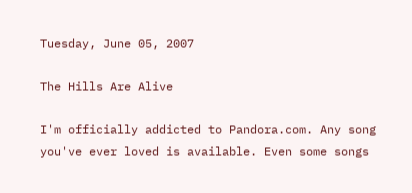Tuesday, June 05, 2007

The Hills Are Alive

I'm officially addicted to Pandora.com. Any song you've ever loved is available. Even some songs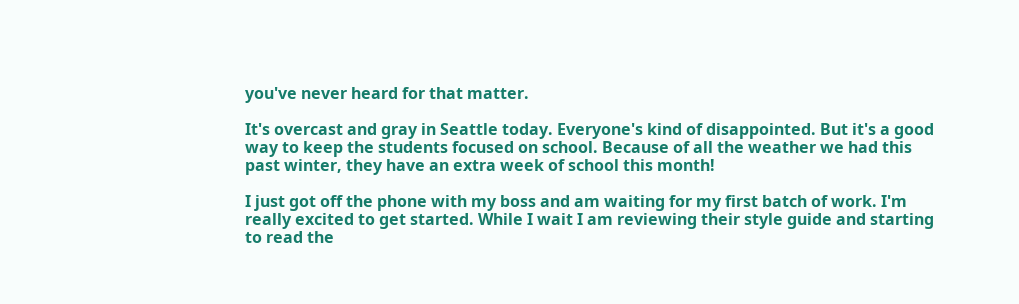you've never heard for that matter.

It's overcast and gray in Seattle today. Everyone's kind of disappointed. But it's a good way to keep the students focused on school. Because of all the weather we had this past winter, they have an extra week of school this month!

I just got off the phone with my boss and am waiting for my first batch of work. I'm really excited to get started. While I wait I am reviewing their style guide and starting to read the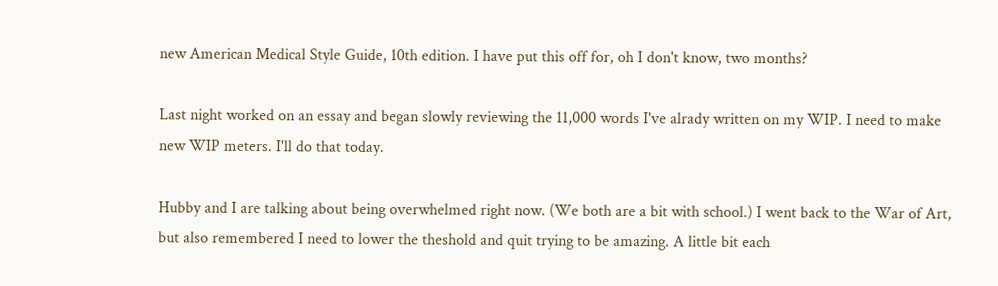new American Medical Style Guide, 10th edition. I have put this off for, oh I don't know, two months?

Last night worked on an essay and began slowly reviewing the 11,000 words I've alrady written on my WIP. I need to make new WIP meters. I'll do that today.

Hubby and I are talking about being overwhelmed right now. (We both are a bit with school.) I went back to the War of Art, but also remembered I need to lower the theshold and quit trying to be amazing. A little bit each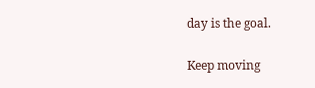day is the goal.

Keep moving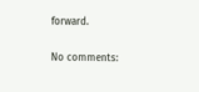forward.

No comments: